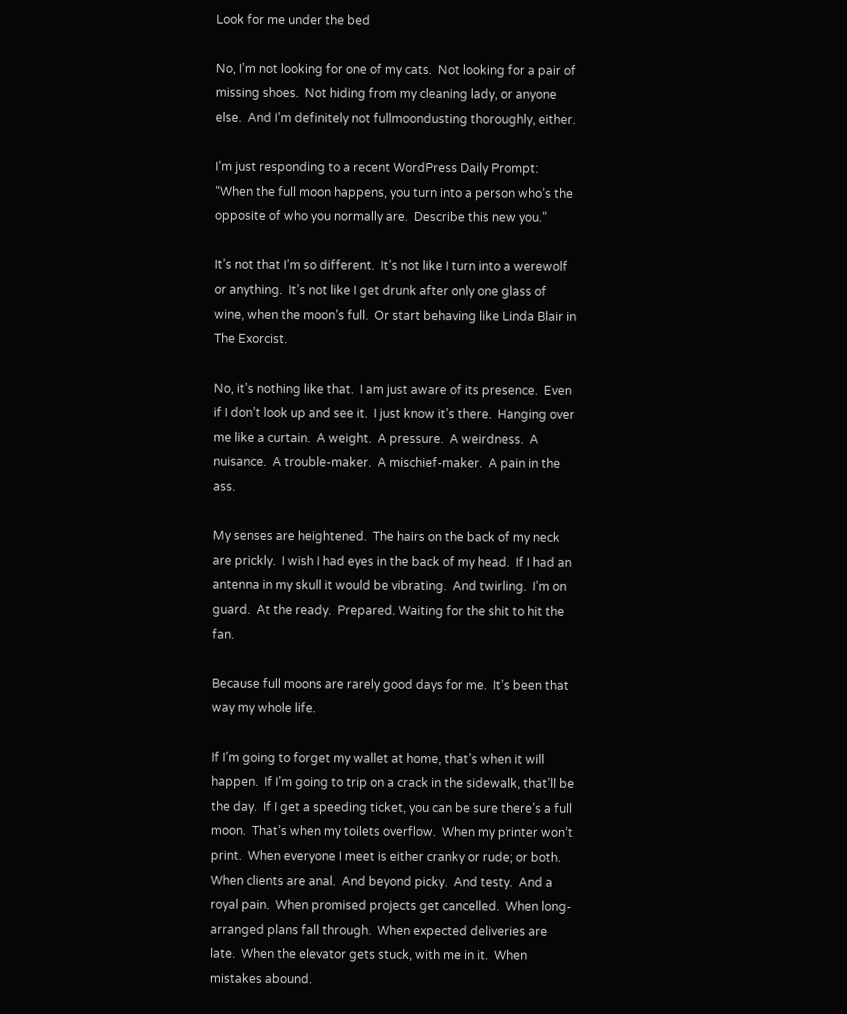Look for me under the bed

No, I’m not looking for one of my cats.  Not looking for a pair of missing shoes.  Not hiding from my cleaning lady, or anyone else.  And I’m definitely not fullmoondusting thoroughly, either.

I’m just responding to a recent WordPress Daily Prompt:  “When the full moon happens, you turn into a person who’s the opposite of who you normally are.  Describe this new you.”

It’s not that I’m so different.  It’s not like I turn into a werewolf or anything.  It’s not like I get drunk after only one glass of wine, when the moon’s full.  Or start behaving like Linda Blair in The Exorcist.

No, it’s nothing like that.  I am just aware of its presence.  Even if I don’t look up and see it.  I just know it’s there.  Hanging over me like a curtain.  A weight.  A pressure.  A weirdness.  A nuisance.  A trouble-maker.  A mischief-maker.  A pain in the ass.

My senses are heightened.  The hairs on the back of my neck are prickly.  I wish I had eyes in the back of my head.  If I had an antenna in my skull it would be vibrating.  And twirling.  I’m on guard.  At the ready.  Prepared. Waiting for the shit to hit the fan.

Because full moons are rarely good days for me.  It’s been that way my whole life.

If I’m going to forget my wallet at home, that’s when it will happen.  If I’m going to trip on a crack in the sidewalk, that’ll be the day.  If I get a speeding ticket, you can be sure there’s a full moon.  That’s when my toilets overflow.  When my printer won’t print.  When everyone I meet is either cranky or rude; or both.  When clients are anal.  And beyond picky.  And testy.  And a royal pain.  When promised projects get cancelled.  When long-arranged plans fall through.  When expected deliveries are late.  When the elevator gets stuck, with me in it.  When mistakes abound.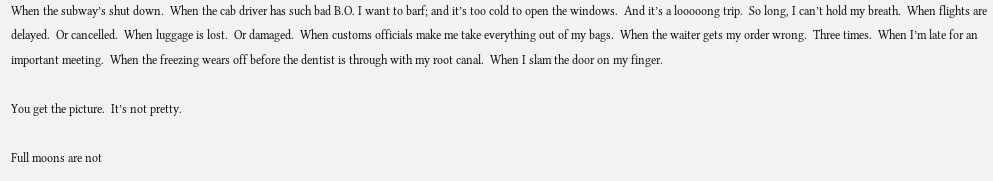When the subway’s shut down.  When the cab driver has such bad B.O. I want to barf; and it’s too cold to open the windows.  And it’s a looooong trip.  So long, I can’t hold my breath.  When flights are delayed.  Or cancelled.  When luggage is lost.  Or damaged.  When customs officials make me take everything out of my bags.  When the waiter gets my order wrong.  Three times.  When I’m late for an important meeting.  When the freezing wears off before the dentist is through with my root canal.  When I slam the door on my finger.

You get the picture.  It’s not pretty.

Full moons are not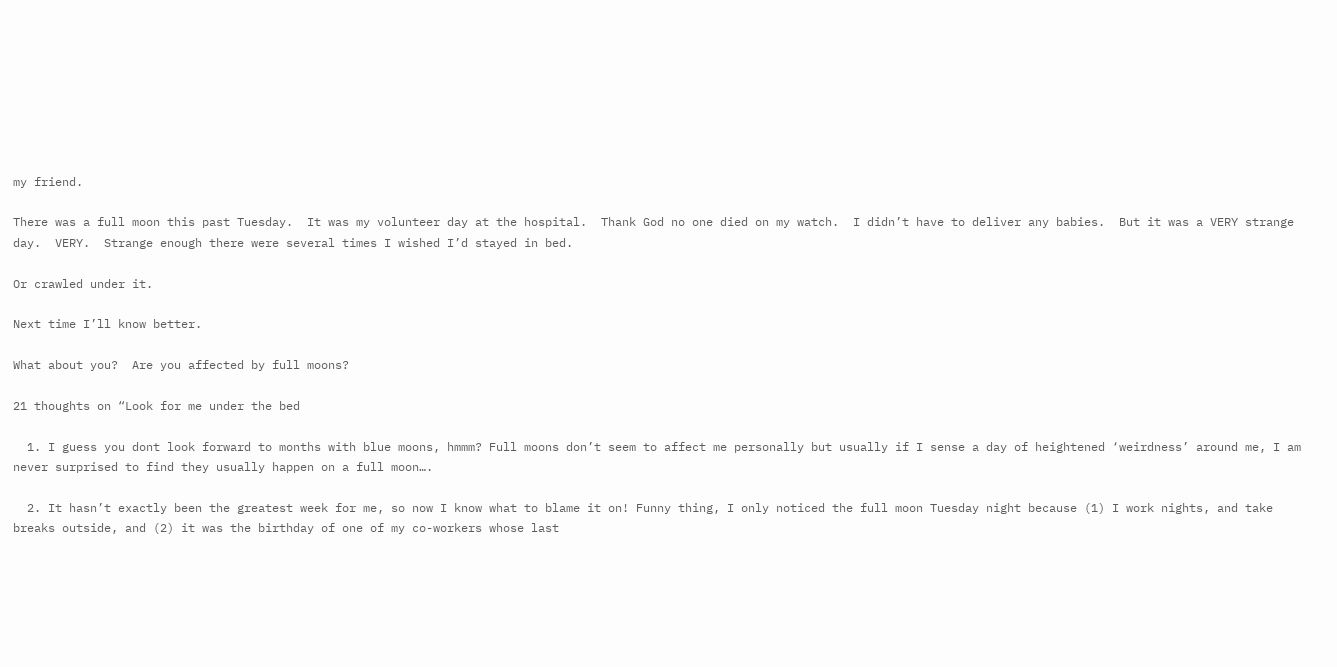my friend.

There was a full moon this past Tuesday.  It was my volunteer day at the hospital.  Thank God no one died on my watch.  I didn’t have to deliver any babies.  But it was a VERY strange day.  VERY.  Strange enough there were several times I wished I’d stayed in bed.

Or crawled under it.

Next time I’ll know better.

What about you?  Are you affected by full moons?

21 thoughts on “Look for me under the bed

  1. I guess you dont look forward to months with blue moons, hmmm? Full moons don’t seem to affect me personally but usually if I sense a day of heightened ‘weirdness’ around me, I am never surprised to find they usually happen on a full moon….

  2. It hasn’t exactly been the greatest week for me, so now I know what to blame it on! Funny thing, I only noticed the full moon Tuesday night because (1) I work nights, and take breaks outside, and (2) it was the birthday of one of my co-workers whose last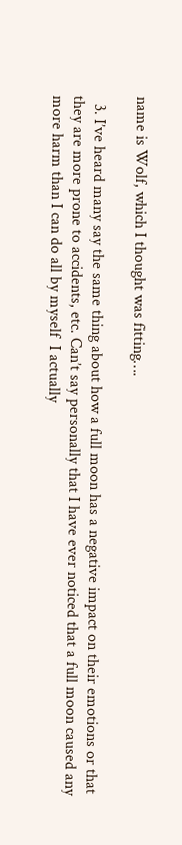name is Wolf, which I thought was fitting….

  3. I’ve heard many say the same thing about how a full moon has a negative impact on their emotions or that they are more prone to accidents, etc. Can’t say personally that I have ever noticed that a full moon caused any more harm than I can do all by myself  I actually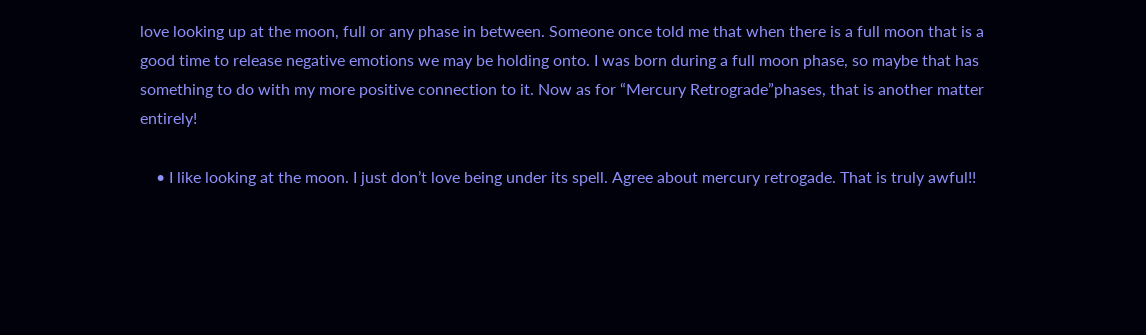love looking up at the moon, full or any phase in between. Someone once told me that when there is a full moon that is a good time to release negative emotions we may be holding onto. I was born during a full moon phase, so maybe that has something to do with my more positive connection to it. Now as for “Mercury Retrograde”phases, that is another matter entirely!

    • I like looking at the moon. I just don’t love being under its spell. Agree about mercury retrogade. That is truly awful!!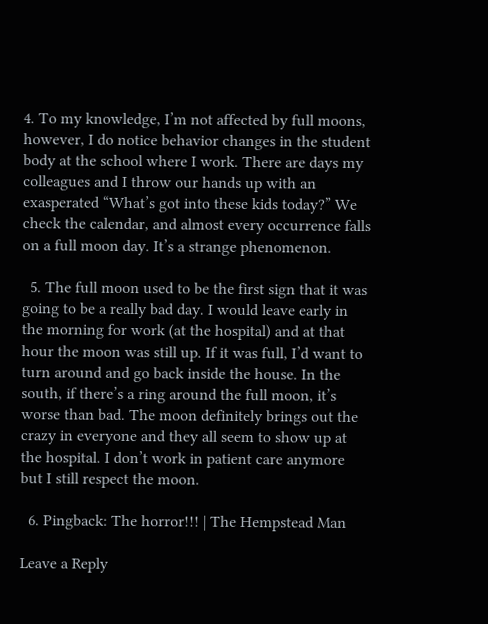4. To my knowledge, I’m not affected by full moons, however, I do notice behavior changes in the student body at the school where I work. There are days my colleagues and I throw our hands up with an exasperated “What’s got into these kids today?” We check the calendar, and almost every occurrence falls on a full moon day. It’s a strange phenomenon.

  5. The full moon used to be the first sign that it was going to be a really bad day. I would leave early in the morning for work (at the hospital) and at that hour the moon was still up. If it was full, I’d want to turn around and go back inside the house. In the south, if there’s a ring around the full moon, it’s worse than bad. The moon definitely brings out the crazy in everyone and they all seem to show up at the hospital. I don’t work in patient care anymore but I still respect the moon.

  6. Pingback: The horror!!! | The Hempstead Man

Leave a Reply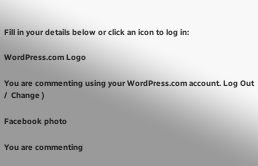Fill in your details below or click an icon to log in:

WordPress.com Logo

You are commenting using your WordPress.com account. Log Out /  Change )

Facebook photo

You are commenting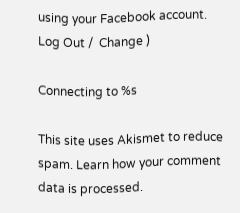using your Facebook account. Log Out /  Change )

Connecting to %s

This site uses Akismet to reduce spam. Learn how your comment data is processed.